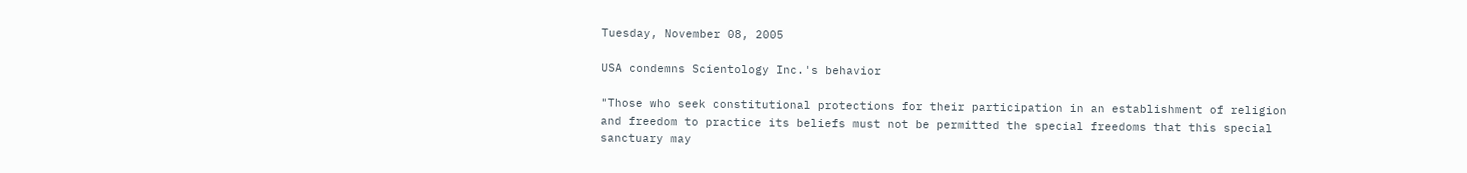Tuesday, November 08, 2005

USA condemns Scientology Inc.'s behavior

"Those who seek constitutional protections for their participation in an establishment of religion and freedom to practice its beliefs must not be permitted the special freedoms that this special sanctuary may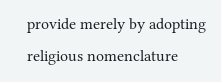provide merely by adopting religious nomenclature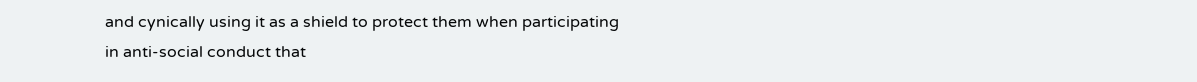and cynically using it as a shield to protect them when participating in anti-social conduct that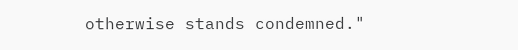otherwise stands condemned."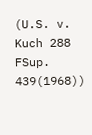(U.S. v. Kuch 288 FSup. 439(1968))